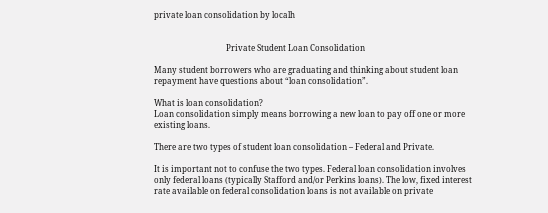private loan consolidation by localh


                                    Private Student Loan Consolidation

Many student borrowers who are graduating and thinking about student loan
repayment have questions about “loan consolidation”.

What is loan consolidation?
Loan consolidation simply means borrowing a new loan to pay off one or more
existing loans.

There are two types of student loan consolidation – Federal and Private.

It is important not to confuse the two types. Federal loan consolidation involves
only federal loans (typically Stafford and/or Perkins loans). The low, fixed interest
rate available on federal consolidation loans is not available on private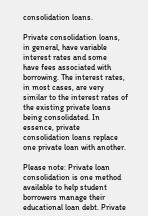consolidation loans.

Private consolidation loans, in general, have variable interest rates and some
have fees associated with borrowing. The interest rates, in most cases, are very
similar to the interest rates of the existing private loans being consolidated. In
essence, private consolidation loans replace one private loan with another.

Please note: Private loan consolidation is one method available to help student
borrowers manage their educational loan debt. Private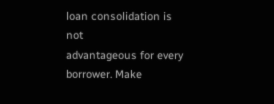loan consolidation is not
advantageous for every borrower. Make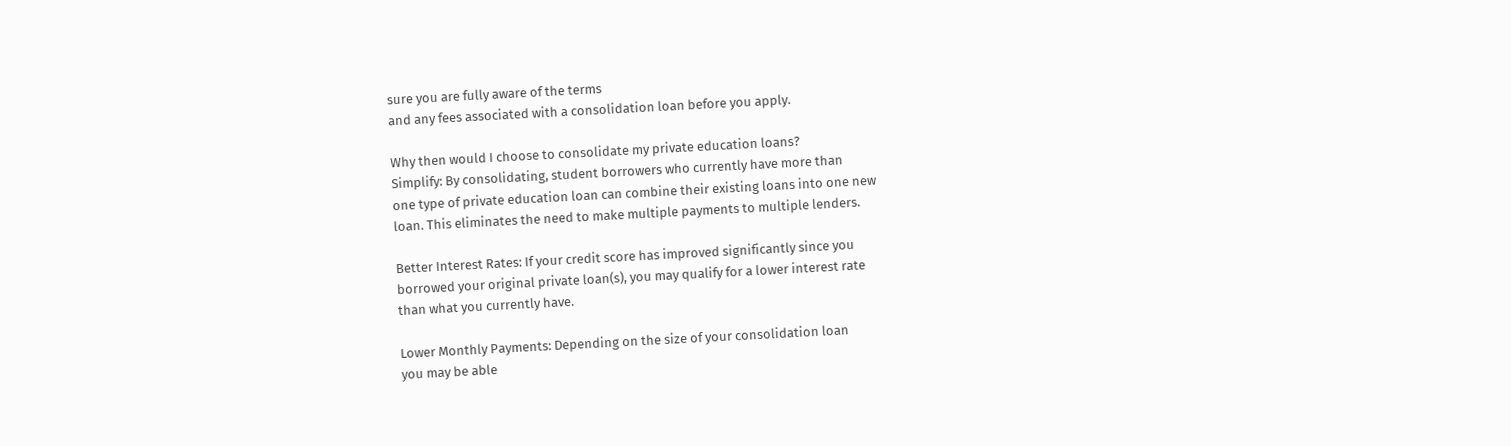sure you are fully aware of the terms
and any fees associated with a consolidation loan before you apply.

Why then would I choose to consolidate my private education loans?
Simplify: By consolidating, student borrowers who currently have more than
one type of private education loan can combine their existing loans into one new
loan. This eliminates the need to make multiple payments to multiple lenders.

Better Interest Rates: If your credit score has improved significantly since you
borrowed your original private loan(s), you may qualify for a lower interest rate
than what you currently have.

Lower Monthly Payments: Depending on the size of your consolidation loan
you may be able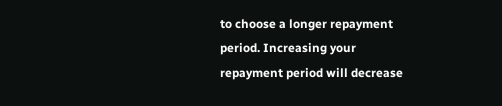to choose a longer repayment period. Increasing your
repayment period will decrease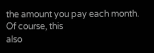the amount you pay each month. Of course, this
also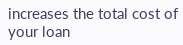increases the total cost of your loan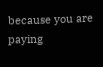because you are paying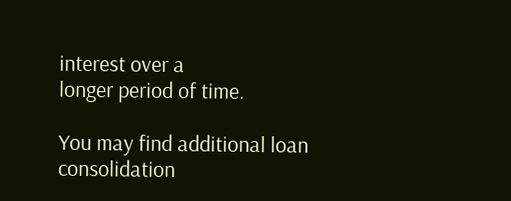interest over a
longer period of time.

You may find additional loan consolidation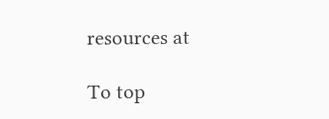resources at

To top